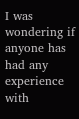I was wondering if anyone has had any experience with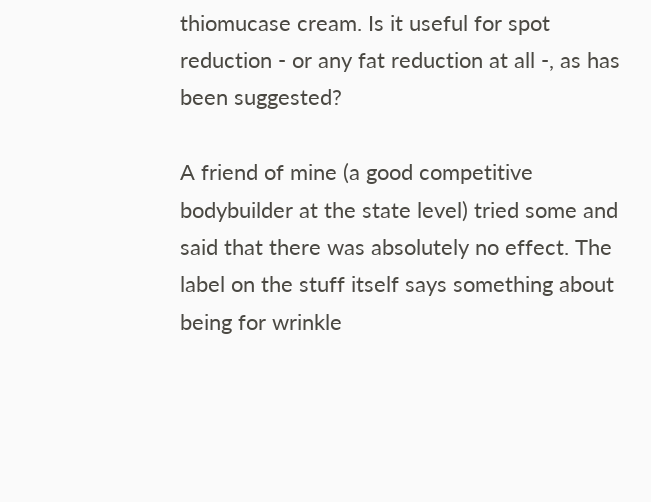thiomucase cream. Is it useful for spot reduction - or any fat reduction at all -, as has been suggested?

A friend of mine (a good competitive bodybuilder at the state level) tried some and said that there was absolutely no effect. The label on the stuff itself says something about being for wrinkle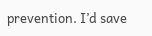prevention. I’d save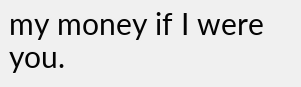my money if I were you.